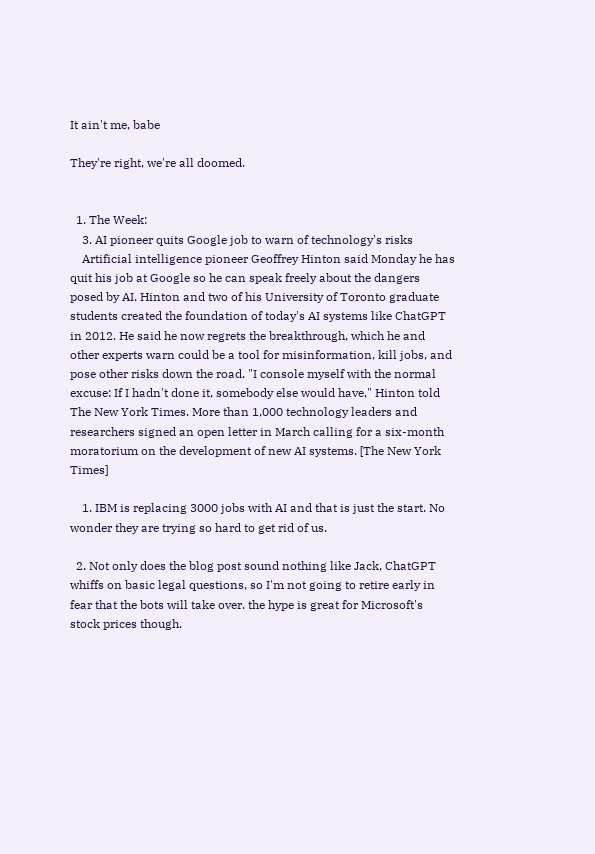It ain't me, babe

They're right, we're all doomed.


  1. The Week:
    3. AI pioneer quits Google job to warn of technology's risks
    Artificial intelligence pioneer Geoffrey Hinton said Monday he has quit his job at Google so he can speak freely about the dangers posed by AI. Hinton and two of his University of Toronto graduate students created the foundation of today's AI systems like ChatGPT in 2012. He said he now regrets the breakthrough, which he and other experts warn could be a tool for misinformation, kill jobs, and pose other risks down the road. "I console myself with the normal excuse: If I hadn't done it, somebody else would have," Hinton told The New York Times. More than 1,000 technology leaders and researchers signed an open letter in March calling for a six-month moratorium on the development of new AI systems. [The New York Times]

    1. IBM is replacing 3000 jobs with AI and that is just the start. No wonder they are trying so hard to get rid of us.

  2. Not only does the blog post sound nothing like Jack, ChatGPT whiffs on basic legal questions, so I'm not going to retire early in fear that the bots will take over. the hype is great for Microsoft's stock prices though.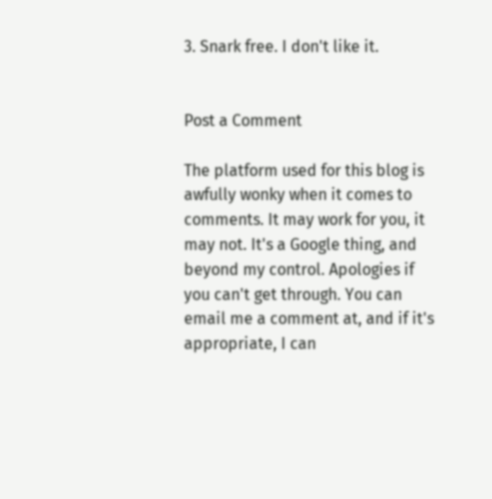3. Snark free. I don't like it.


Post a Comment

The platform used for this blog is awfully wonky when it comes to comments. It may work for you, it may not. It's a Google thing, and beyond my control. Apologies if you can't get through. You can email me a comment at, and if it's appropriate, I can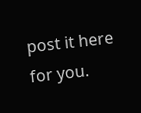post it here for you.